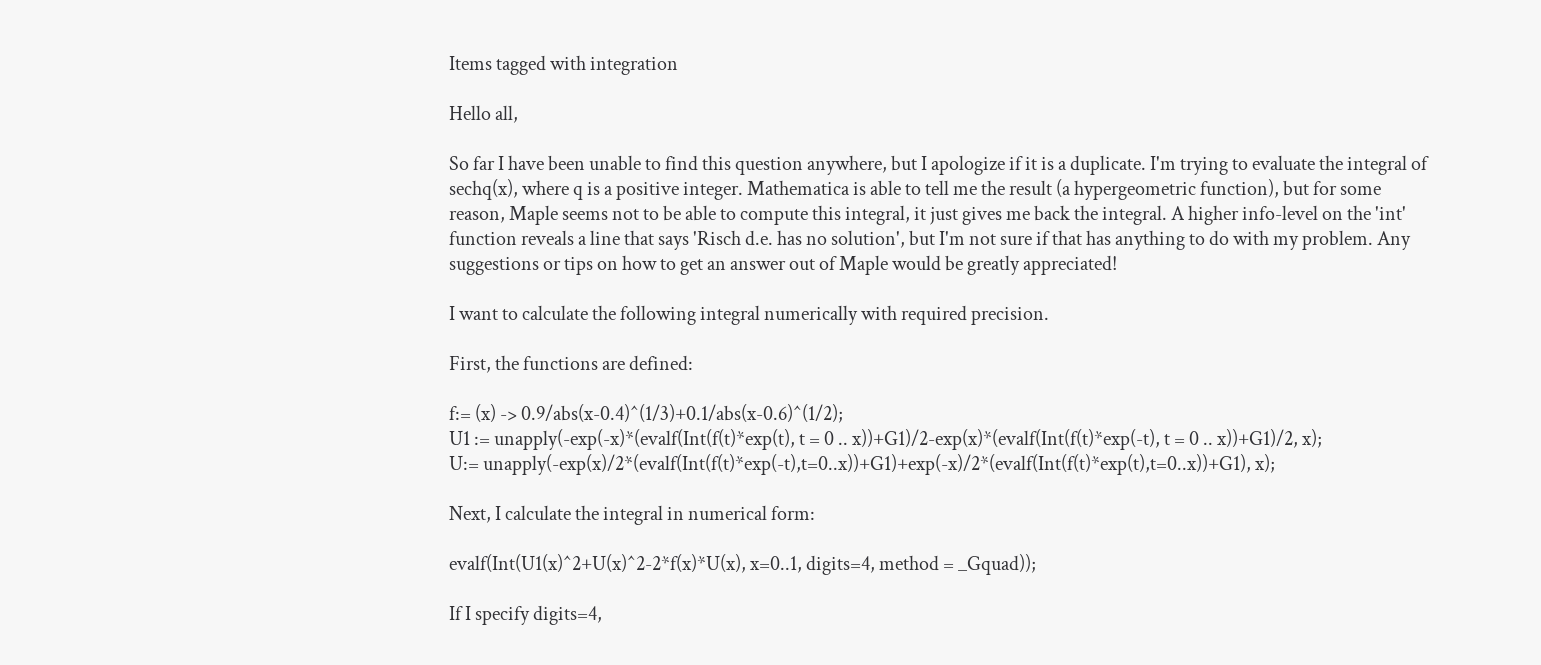Items tagged with integration

Hello all,

So far I have been unable to find this question anywhere, but I apologize if it is a duplicate. I'm trying to evaluate the integral of sechq(x), where q is a positive integer. Mathematica is able to tell me the result (a hypergeometric function), but for some reason, Maple seems not to be able to compute this integral, it just gives me back the integral. A higher info-level on the 'int' function reveals a line that says 'Risch d.e. has no solution', but I'm not sure if that has anything to do with my problem. Any suggestions or tips on how to get an answer out of Maple would be greatly appreciated!

I want to calculate the following integral numerically with required precision.

First, the functions are defined:

f:= (x) -> 0.9/abs(x-0.4)^(1/3)+0.1/abs(x-0.6)^(1/2);
U1 := unapply(-exp(-x)*(evalf(Int(f(t)*exp(t), t = 0 .. x))+G1)/2-exp(x)*(evalf(Int(f(t)*exp(-t), t = 0 .. x))+G1)/2, x);
U:= unapply(-exp(x)/2*(evalf(Int(f(t)*exp(-t),t=0..x))+G1)+exp(-x)/2*(evalf(Int(f(t)*exp(t),t=0..x))+G1), x);

Next, I calculate the integral in numerical form:

evalf(Int(U1(x)^2+U(x)^2-2*f(x)*U(x), x=0..1, digits=4, method = _Gquad));

If I specify digits=4,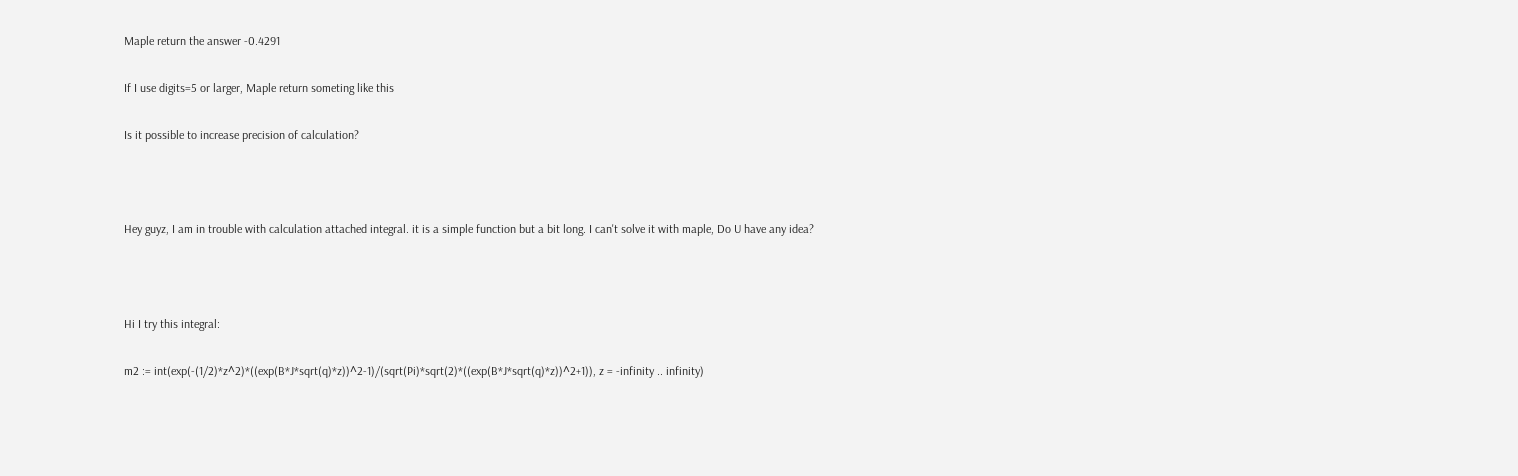Maple return the answer -0.4291

If I use digits=5 or larger, Maple return someting like this

Is it possible to increase precision of calculation?



Hey guyz, I am in trouble with calculation attached integral. it is a simple function but a bit long. I can't solve it with maple, Do U have any idea?



Hi I try this integral:

m2 := int(exp(-(1/2)*z^2)*((exp(B*J*sqrt(q)*z))^2-1)/(sqrt(Pi)*sqrt(2)*((exp(B*J*sqrt(q)*z))^2+1)), z = -infinity .. infinity)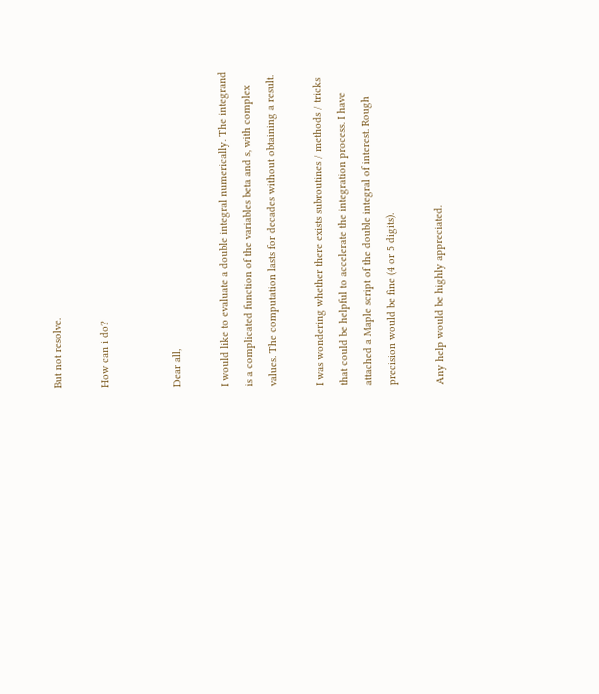But not resolve.

How can i do?


Dear all,

I would like to evaluate a double integral numerically. The integrand is a complicated function of the variables beta and s, with complex values. The computation lasts for decades without obtaining a result.

I was wondering whether there exists subroutines / methods / tricks that could be helpful to accelerate the integration process. I have attached a Maple script of the double integral of interest. Rough precision would be fine (4 or 5 digits).

Any help would be highly appreciated.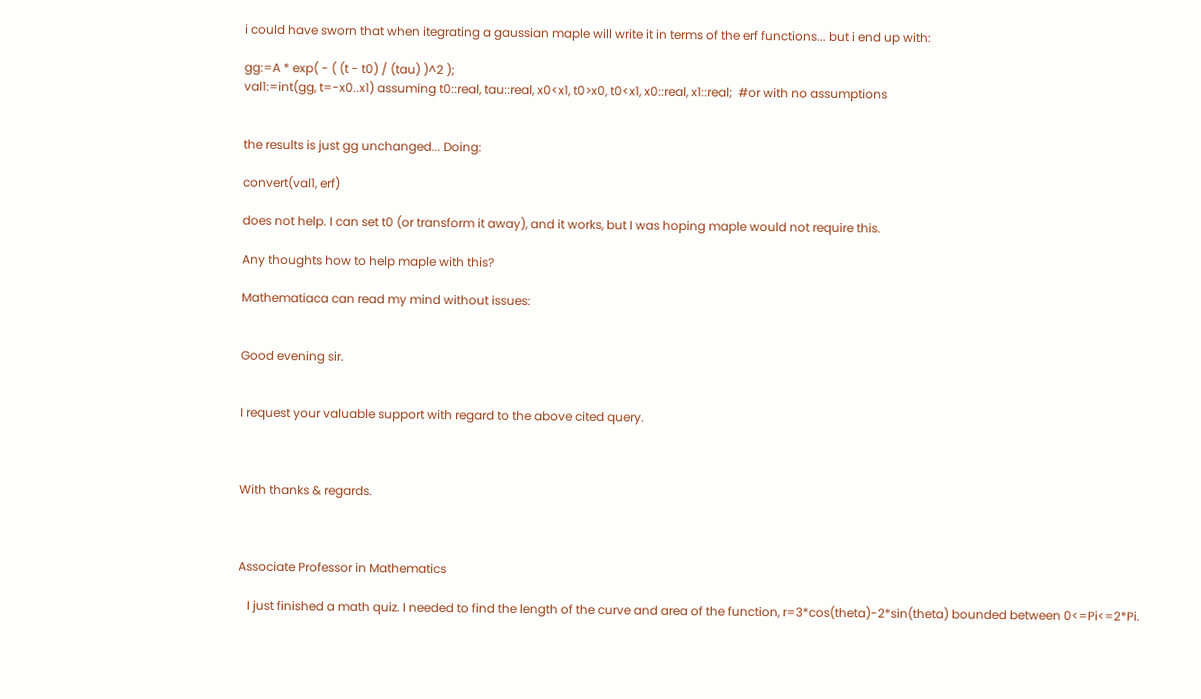i could have sworn that when itegrating a gaussian maple will write it in terms of the erf functions... but i end up with:

gg:=A * exp( - ( (t - t0) / (tau) )^2 );
val1:=int(gg, t=-x0..x1) assuming t0::real, tau::real, x0<x1, t0>x0, t0<x1, x0::real, x1::real;  #or with no assumptions


the results is just gg unchanged... Doing:

convert(val1, erf)

does not help. I can set t0 (or transform it away), and it works, but I was hoping maple would not require this.

Any thoughts how to help maple with this?

Mathematiaca can read my mind without issues:


Good evening sir.


I request your valuable support with regard to the above cited query.



With thanks & regards.



Associate Professor in Mathematics

   I just finished a math quiz. I needed to find the length of the curve and area of the function, r=3*cos(theta)-2*sin(theta) bounded between 0<=Pi<=2*Pi.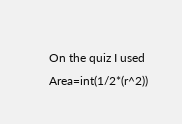On the quiz I used Area=int(1/2*(r^2))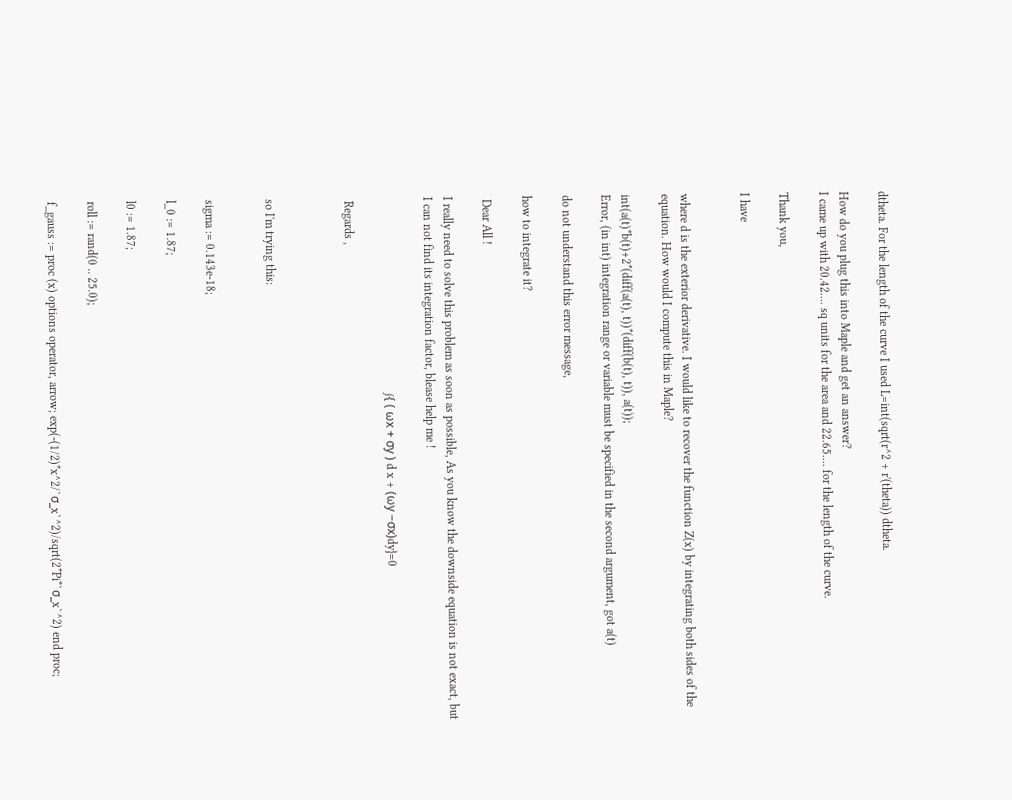dtheta. For the length of the curve I used L=int(sqrt(r^2 + r'(theta)) dtheta.

How do you plug this into Maple and get an answer?
I came up with 20.42.... sq units for the area and 22.65.... for the length of the curve.

Thank you,

I have


where d is the exterior derivative. I would like to recover the function Z(x) by integrating both sides of the equation. How would I compute this in Maple?

int(a(t)*b(t)+2*(diff(a(t), t))*(diff(b(t), t)), a(t));
Error, (in int) integration range or variable must be specified in the second argument, got a(t)

do not understand this error message,

how to integrate it?

 Dear All !

I really need to solve this problem as soon as possible, As you know the downside equation is not exact, but I can not find its integration factor, blease help me !

                                                                 ∫{ ( ωx + σy ) d x + (ωy −σx)dy}=0

 Regards ,



so I'm trying this:


sigma := 0.143e-18;

l_0 := 1.87;

l0 := 1.87;

roll := rand(0 .. 25.0);

f_gauss := proc (x) options operator, arrow; exp(-(1/2)*x^2/`σ_x`^2)/sqrt(2*Pi*`σ_x`^2) end proc;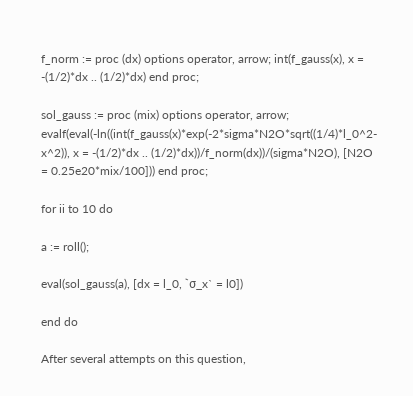f_norm := proc (dx) options operator, arrow; int(f_gauss(x), x = -(1/2)*dx .. (1/2)*dx) end proc;

sol_gauss := proc (mix) options operator, arrow; evalf(eval(-ln((int(f_gauss(x)*exp(-2*sigma*N2O*sqrt((1/4)*l_0^2-x^2)), x = -(1/2)*dx .. (1/2)*dx))/f_norm(dx))/(sigma*N2O), [N2O = 0.25e20*mix/100])) end proc;

for ii to 10 do

a := roll();

eval(sol_gauss(a), [dx = l_0, `σ_x` = l0])

end do

After several attempts on this question,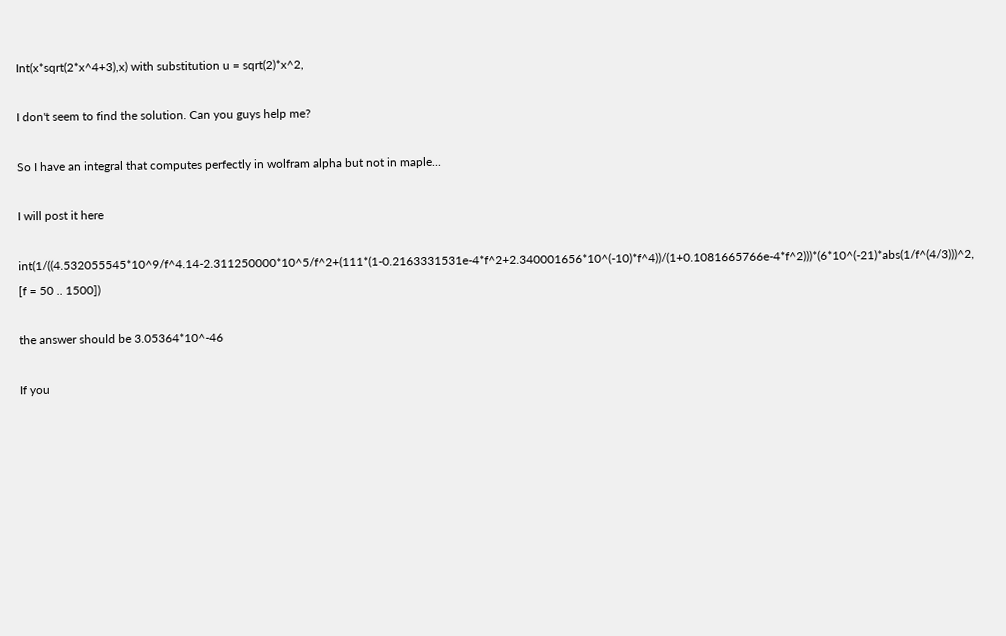Int(x*sqrt(2*x^4+3),x) with substitution u = sqrt(2)*x^2,

I don't seem to find the solution. Can you guys help me?

So I have an integral that computes perfectly in wolfram alpha but not in maple...

I will post it here

int(1/((4.532055545*10^9/f^4.14-2.311250000*10^5/f^2+(111*(1-0.2163331531e-4*f^2+2.340001656*10^(-10)*f^4))/(1+0.1081665766e-4*f^2)))*(6*10^(-21)*abs(1/f^(4/3)))^2, [f = 50 .. 1500])

the answer should be 3.05364*10^-46

If you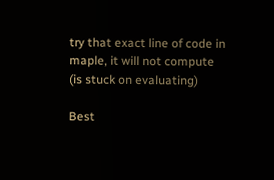try that exact line of code in maple, it will not compute (is stuck on evaluating)

Best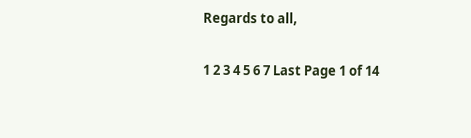Regards to all,

1 2 3 4 5 6 7 Last Page 1 of 14